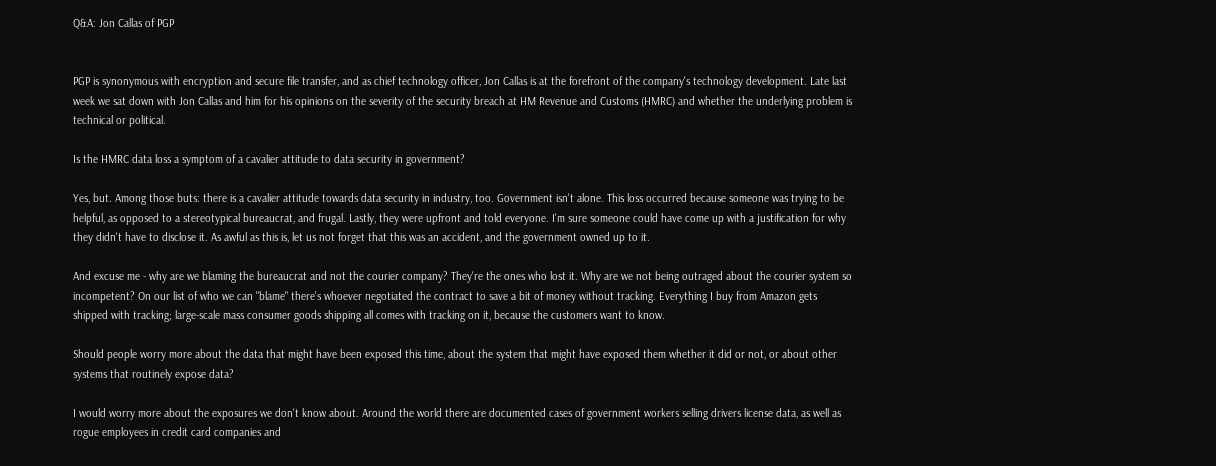Q&A: Jon Callas of PGP


PGP is synonymous with encryption and secure file transfer, and as chief technology officer, Jon Callas is at the forefront of the company's technology development. Late last week we sat down with Jon Callas and him for his opinions on the severity of the security breach at HM Revenue and Customs (HMRC) and whether the underlying problem is technical or political.

Is the HMRC data loss a symptom of a cavalier attitude to data security in government?

Yes, but. Among those buts: there is a cavalier attitude towards data security in industry, too. Government isn't alone. This loss occurred because someone was trying to be helpful, as opposed to a stereotypical bureaucrat, and frugal. Lastly, they were upfront and told everyone. I'm sure someone could have come up with a justification for why they didn't have to disclose it. As awful as this is, let us not forget that this was an accident, and the government owned up to it.

And excuse me - why are we blaming the bureaucrat and not the courier company? They're the ones who lost it. Why are we not being outraged about the courier system so incompetent? On our list of who we can "blame" there's whoever negotiated the contract to save a bit of money without tracking. Everything I buy from Amazon gets shipped with tracking; large-scale mass consumer goods shipping all comes with tracking on it, because the customers want to know.

Should people worry more about the data that might have been exposed this time, about the system that might have exposed them whether it did or not, or about other systems that routinely expose data?

I would worry more about the exposures we don't know about. Around the world there are documented cases of government workers selling drivers license data, as well as rogue employees in credit card companies and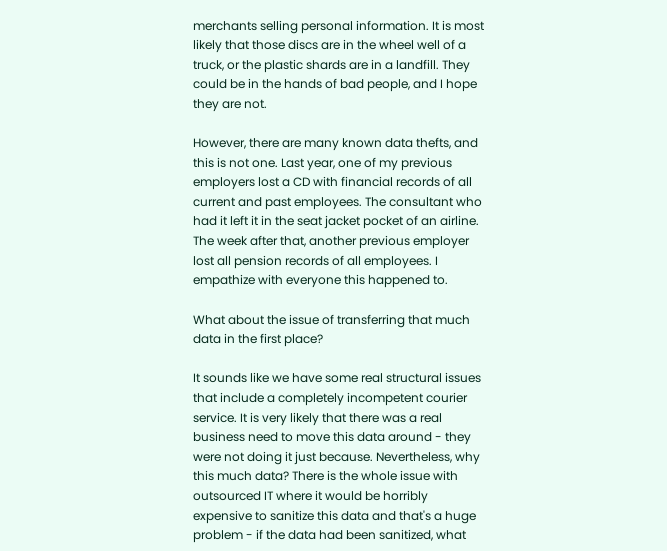merchants selling personal information. It is most likely that those discs are in the wheel well of a truck, or the plastic shards are in a landfill. They could be in the hands of bad people, and I hope they are not.

However, there are many known data thefts, and this is not one. Last year, one of my previous employers lost a CD with financial records of all current and past employees. The consultant who had it left it in the seat jacket pocket of an airline. The week after that, another previous employer lost all pension records of all employees. I empathize with everyone this happened to.

What about the issue of transferring that much data in the first place?

It sounds like we have some real structural issues that include a completely incompetent courier service. It is very likely that there was a real business need to move this data around - they were not doing it just because. Nevertheless, why this much data? There is the whole issue with outsourced IT where it would be horribly expensive to sanitize this data and that's a huge problem - if the data had been sanitized, what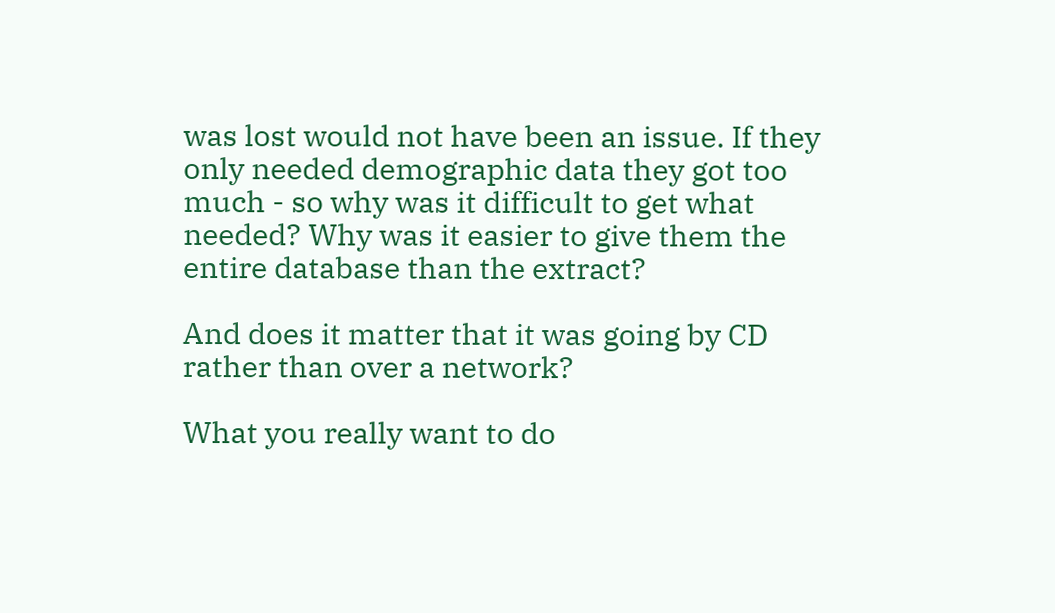was lost would not have been an issue. If they only needed demographic data they got too much - so why was it difficult to get what needed? Why was it easier to give them the entire database than the extract?

And does it matter that it was going by CD rather than over a network?

What you really want to do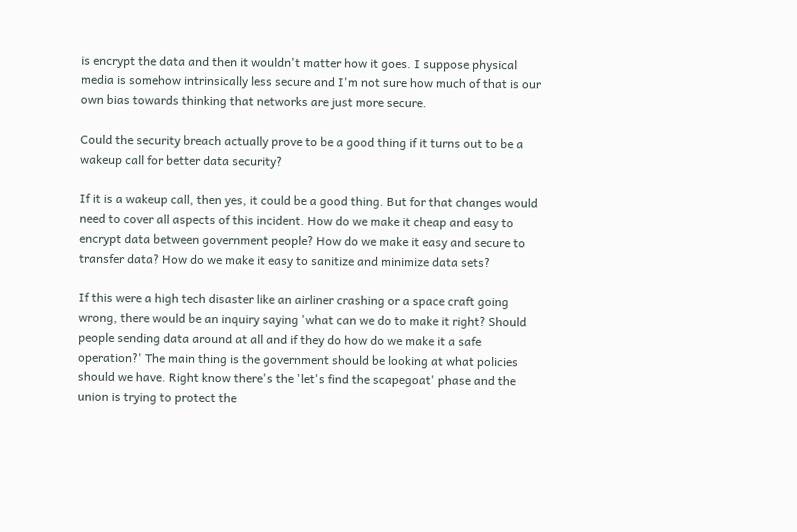is encrypt the data and then it wouldn't matter how it goes. I suppose physical media is somehow intrinsically less secure and I'm not sure how much of that is our own bias towards thinking that networks are just more secure.

Could the security breach actually prove to be a good thing if it turns out to be a wakeup call for better data security?

If it is a wakeup call, then yes, it could be a good thing. But for that changes would need to cover all aspects of this incident. How do we make it cheap and easy to encrypt data between government people? How do we make it easy and secure to transfer data? How do we make it easy to sanitize and minimize data sets?

If this were a high tech disaster like an airliner crashing or a space craft going wrong, there would be an inquiry saying 'what can we do to make it right? Should people sending data around at all and if they do how do we make it a safe operation?' The main thing is the government should be looking at what policies should we have. Right know there's the 'let's find the scapegoat' phase and the union is trying to protect the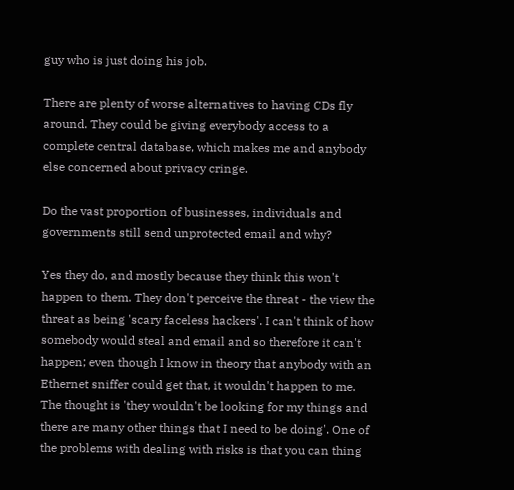guy who is just doing his job.

There are plenty of worse alternatives to having CDs fly around. They could be giving everybody access to a complete central database, which makes me and anybody else concerned about privacy cringe.

Do the vast proportion of businesses, individuals and governments still send unprotected email and why?

Yes they do, and mostly because they think this won't happen to them. They don't perceive the threat - the view the threat as being 'scary faceless hackers'. I can't think of how somebody would steal and email and so therefore it can't happen; even though I know in theory that anybody with an Ethernet sniffer could get that, it wouldn't happen to me. The thought is 'they wouldn't be looking for my things and there are many other things that I need to be doing'. One of the problems with dealing with risks is that you can thing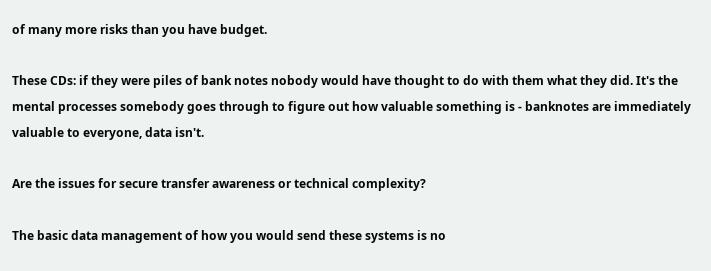of many more risks than you have budget.

These CDs: if they were piles of bank notes nobody would have thought to do with them what they did. It's the mental processes somebody goes through to figure out how valuable something is - banknotes are immediately valuable to everyone, data isn't.

Are the issues for secure transfer awareness or technical complexity?

The basic data management of how you would send these systems is no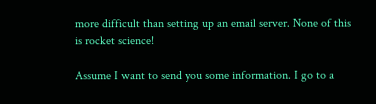more difficult than setting up an email server. None of this is rocket science!

Assume I want to send you some information. I go to a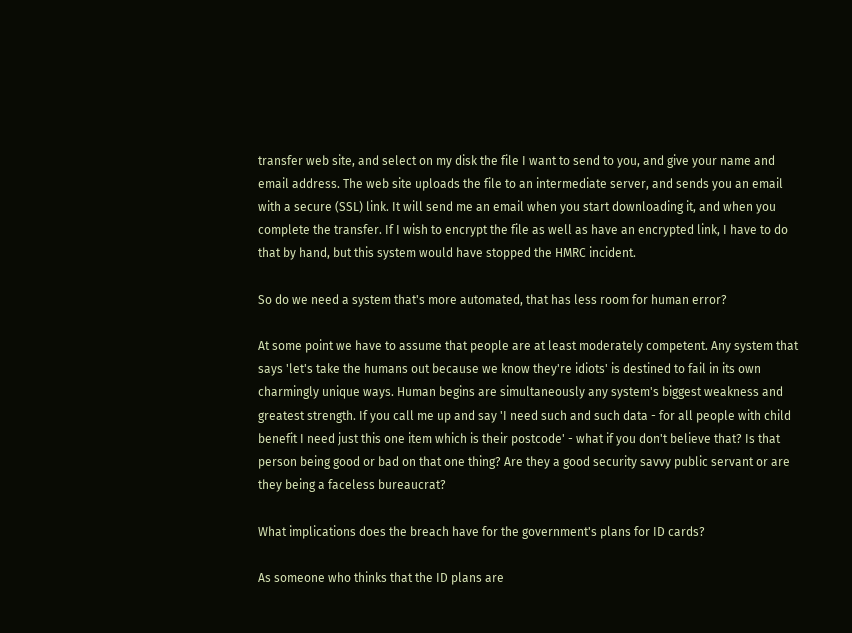transfer web site, and select on my disk the file I want to send to you, and give your name and email address. The web site uploads the file to an intermediate server, and sends you an email with a secure (SSL) link. It will send me an email when you start downloading it, and when you complete the transfer. If I wish to encrypt the file as well as have an encrypted link, I have to do that by hand, but this system would have stopped the HMRC incident.

So do we need a system that's more automated, that has less room for human error?

At some point we have to assume that people are at least moderately competent. Any system that says 'let's take the humans out because we know they're idiots' is destined to fail in its own charmingly unique ways. Human begins are simultaneously any system's biggest weakness and greatest strength. If you call me up and say 'I need such and such data - for all people with child benefit I need just this one item which is their postcode' - what if you don't believe that? Is that person being good or bad on that one thing? Are they a good security savvy public servant or are they being a faceless bureaucrat?

What implications does the breach have for the government's plans for ID cards?

As someone who thinks that the ID plans are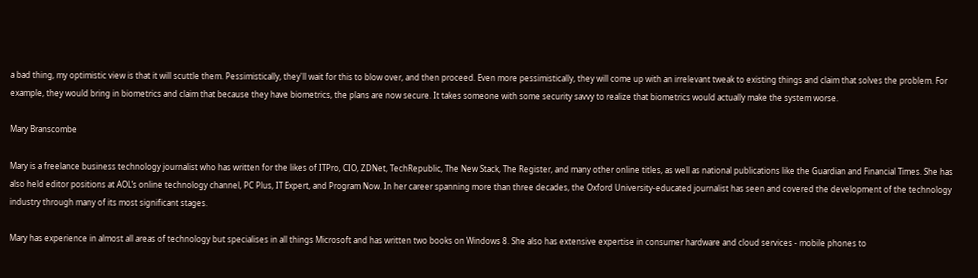a bad thing, my optimistic view is that it will scuttle them. Pessimistically, they'll wait for this to blow over, and then proceed. Even more pessimistically, they will come up with an irrelevant tweak to existing things and claim that solves the problem. For example, they would bring in biometrics and claim that because they have biometrics, the plans are now secure. It takes someone with some security savvy to realize that biometrics would actually make the system worse.

Mary Branscombe

Mary is a freelance business technology journalist who has written for the likes of ITPro, CIO, ZDNet, TechRepublic, The New Stack, The Register, and many other online titles, as well as national publications like the Guardian and Financial Times. She has also held editor positions at AOL’s online technology channel, PC Plus, IT Expert, and Program Now. In her career spanning more than three decades, the Oxford University-educated journalist has seen and covered the development of the technology industry through many of its most significant stages.

Mary has experience in almost all areas of technology but specialises in all things Microsoft and has written two books on Windows 8. She also has extensive expertise in consumer hardware and cloud services - mobile phones to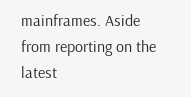mainframes. Aside from reporting on the latest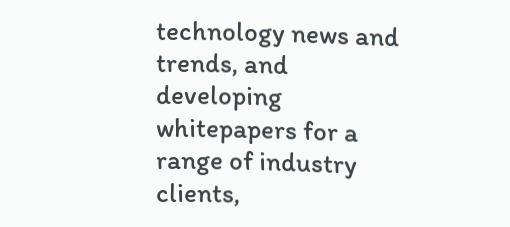technology news and trends, and developing whitepapers for a range of industry clients,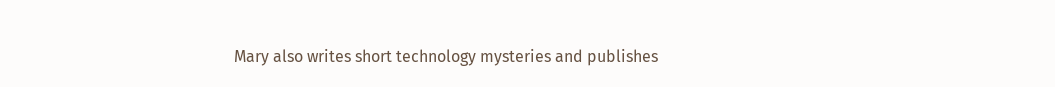Mary also writes short technology mysteries and publishes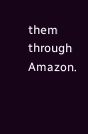them through Amazon.